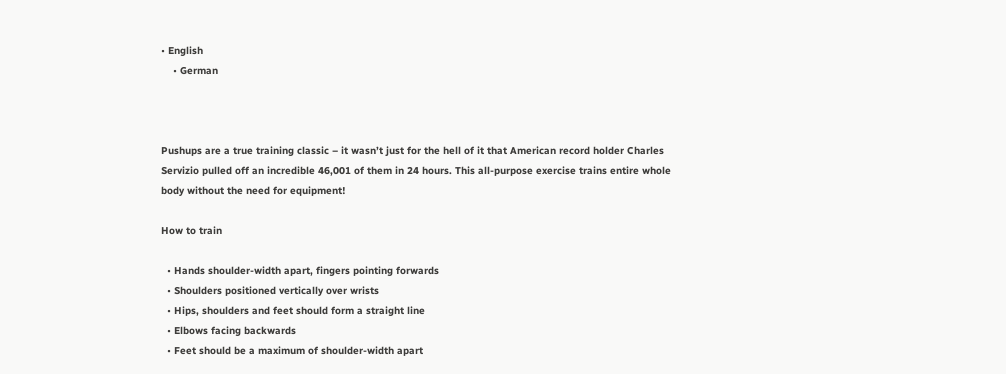• English
    • German



Pushups are a true training classic – it wasn’t just for the hell of it that American record holder Charles Servizio pulled off an incredible 46,001 of them in 24 hours. This all-purpose exercise trains entire whole body without the need for equipment!

How to train

  • Hands shoulder-width apart, fingers pointing forwards
  • Shoulders positioned vertically over wrists
  • Hips, shoulders and feet should form a straight line
  • Elbows facing backwards
  • Feet should be a maximum of shoulder-width apart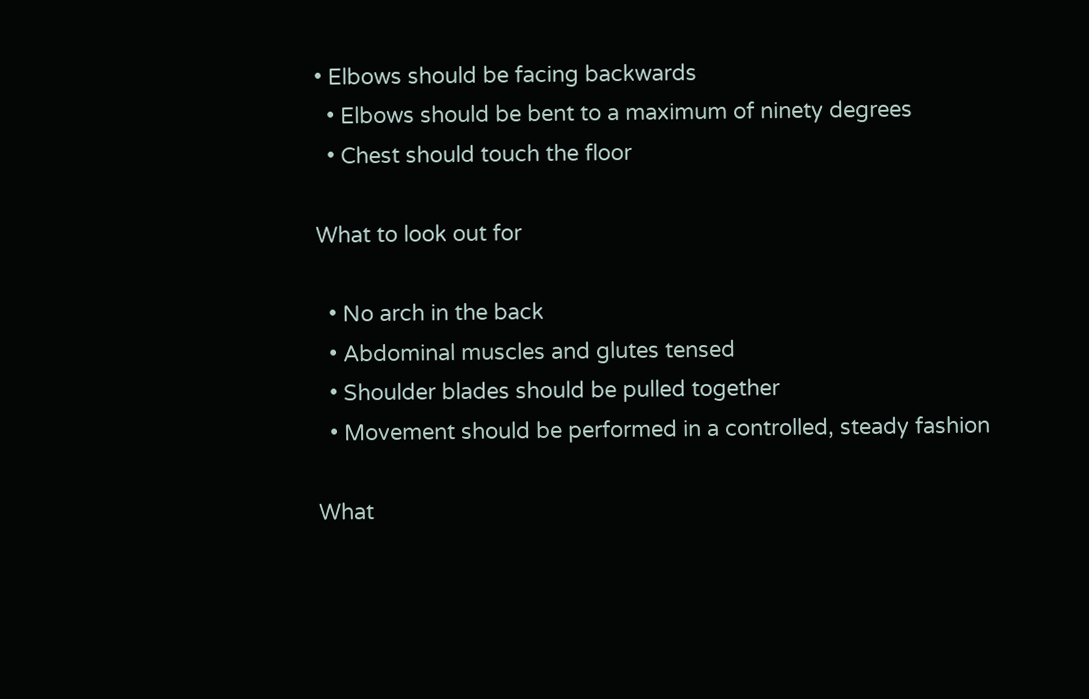• Elbows should be facing backwards
  • Elbows should be bent to a maximum of ninety degrees
  • Chest should touch the floor

What to look out for

  • No arch in the back
  • Abdominal muscles and glutes tensed
  • Shoulder blades should be pulled together
  • Movement should be performed in a controlled, steady fashion

What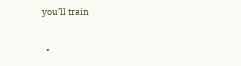you’ll train


  •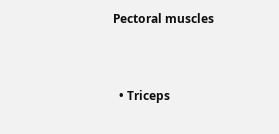Pectoral muscles


  • Triceps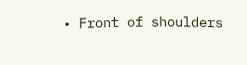• Front of shoulders